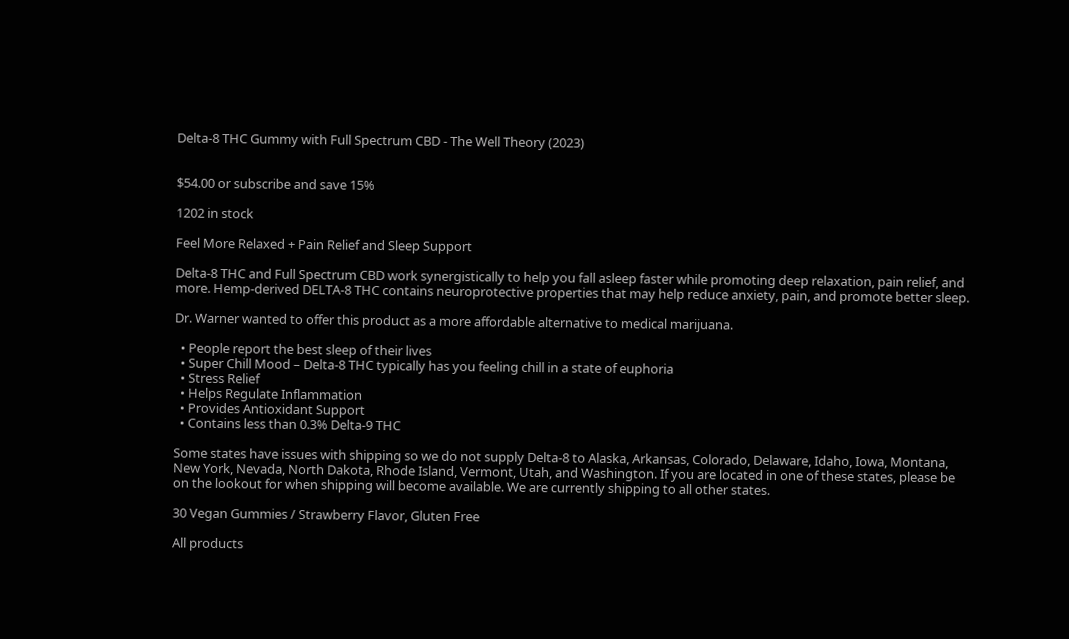Delta-8 THC Gummy with Full Spectrum CBD - The Well Theory (2023)


$54.00 or subscribe and save 15%

1202 in stock

Feel More Relaxed + Pain Relief and Sleep Support

Delta-8 THC and Full Spectrum CBD work synergistically to help you fall asleep faster while promoting deep relaxation, pain relief, and more. Hemp-derived DELTA-8 THC contains neuroprotective properties that may help reduce anxiety, pain, and promote better sleep.

Dr. Warner wanted to offer this product as a more affordable alternative to medical marijuana.

  • People report the best sleep of their lives
  • Super Chill Mood – Delta-8 THC typically has you feeling chill in a state of euphoria
  • Stress Relief
  • Helps Regulate Inflammation
  • Provides Antioxidant Support
  • Contains less than 0.3% Delta-9 THC

Some states have issues with shipping so we do not supply Delta-8 to Alaska, Arkansas, Colorado, Delaware, Idaho, Iowa, Montana, New York, Nevada, North Dakota, Rhode Island, Vermont, Utah, and Washington. If you are located in one of these states, please be on the lookout for when shipping will become available. We are currently shipping to all other states.

30 Vegan Gummies / Strawberry Flavor, Gluten Free

All products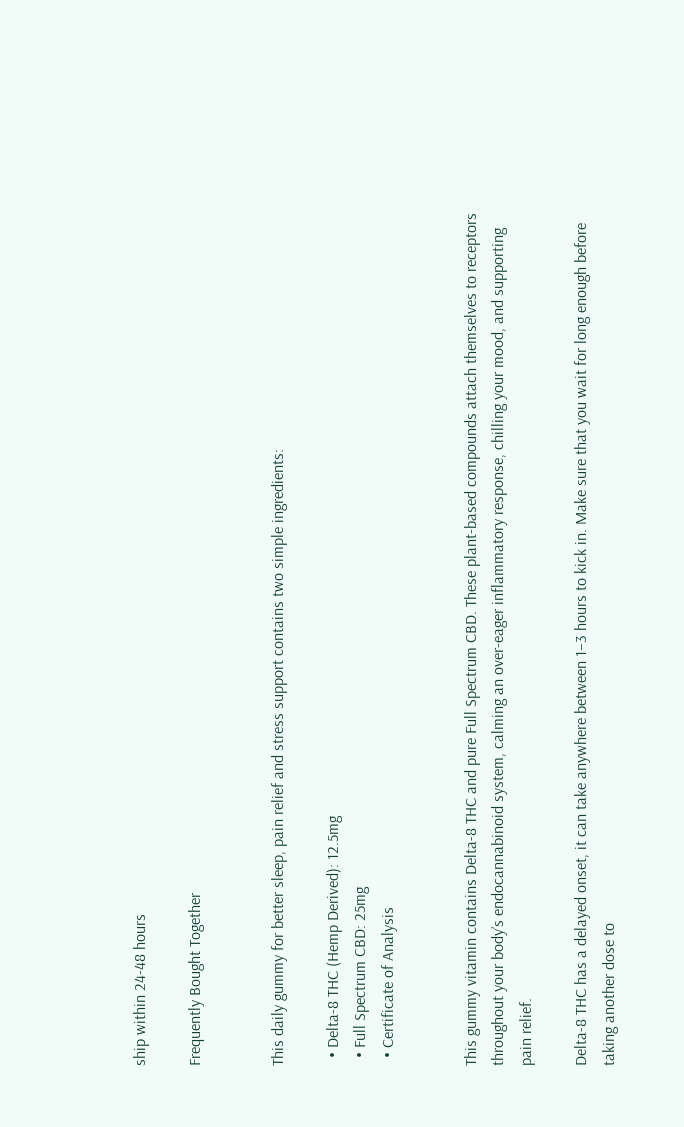ship within 24-48 hours

Frequently Bought Together


This daily gummy for better sleep, pain relief and stress support contains two simple ingredients:

  • Delta-8 THC (Hemp Derived): 12.5mg
  • Full Spectrum CBD: 25mg
  • Certificate of Analysis


This gummy vitamin contains Delta-8 THC and pure Full Spectrum CBD. These plant-based compounds attach themselves to receptors throughout your body’s endocannabinoid system, calming an over-eager inflammatory response, chilling your mood, and supporting pain relief.

Delta-8 THC has a delayed onset, it can take anywhere between 1–3 hours to kick in. Make sure that you wait for long enough before taking another dose to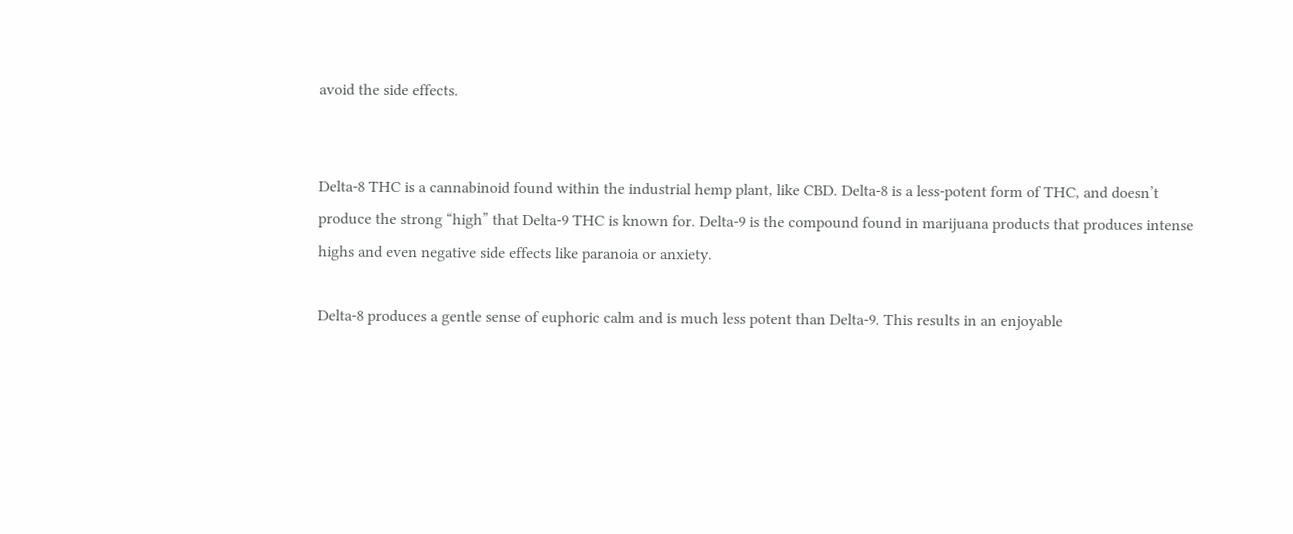avoid the side effects.


Delta-8 THC is a cannabinoid found within the industrial hemp plant, like CBD. Delta-8 is a less-potent form of THC, and doesn’t produce the strong “high” that Delta-9 THC is known for. Delta-9 is the compound found in marijuana products that produces intense highs and even negative side effects like paranoia or anxiety.

Delta-8 produces a gentle sense of euphoric calm and is much less potent than Delta-9. This results in an enjoyable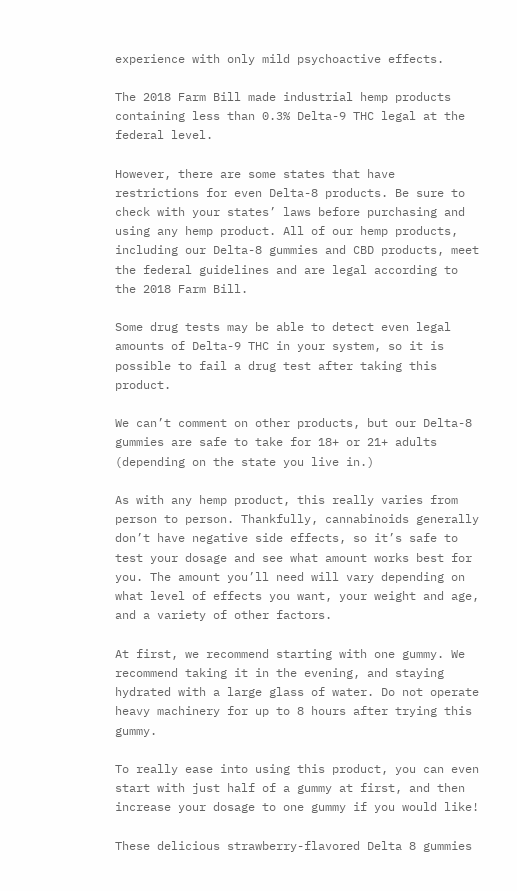experience with only mild psychoactive effects.

The 2018 Farm Bill made industrial hemp products containing less than 0.3% Delta-9 THC legal at the federal level.

However, there are some states that have restrictions for even Delta-8 products. Be sure to check with your states’ laws before purchasing and using any hemp product. All of our hemp products, including our Delta-8 gummies and CBD products, meet the federal guidelines and are legal according to the 2018 Farm Bill.

Some drug tests may be able to detect even legal amounts of Delta-9 THC in your system, so it is possible to fail a drug test after taking this product.

We can’t comment on other products, but our Delta-8 gummies are safe to take for 18+ or 21+ adults (depending on the state you live in.)

As with any hemp product, this really varies from person to person. Thankfully, cannabinoids generally don’t have negative side effects, so it’s safe to test your dosage and see what amount works best for you. The amount you’ll need will vary depending on what level of effects you want, your weight and age, and a variety of other factors.

At first, we recommend starting with one gummy. We recommend taking it in the evening, and staying hydrated with a large glass of water. Do not operate heavy machinery for up to 8 hours after trying this gummy.

To really ease into using this product, you can even start with just half of a gummy at first, and then increase your dosage to one gummy if you would like!

These delicious strawberry-flavored Delta 8 gummies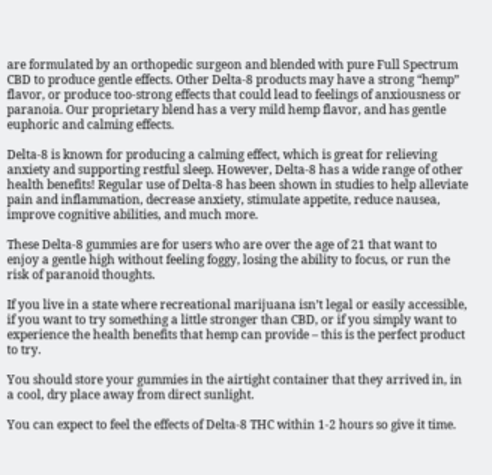are formulated by an orthopedic surgeon and blended with pure Full Spectrum CBD to produce gentle effects. Other Delta-8 products may have a strong “hemp” flavor, or produce too-strong effects that could lead to feelings of anxiousness or paranoia. Our proprietary blend has a very mild hemp flavor, and has gentle euphoric and calming effects.

Delta-8 is known for producing a calming effect, which is great for relieving anxiety and supporting restful sleep. However, Delta-8 has a wide range of other health benefits! Regular use of Delta-8 has been shown in studies to help alleviate pain and inflammation, decrease anxiety, stimulate appetite, reduce nausea, improve cognitive abilities, and much more.

These Delta-8 gummies are for users who are over the age of 21 that want to enjoy a gentle high without feeling foggy, losing the ability to focus, or run the risk of paranoid thoughts.

If you live in a state where recreational marijuana isn’t legal or easily accessible, if you want to try something a little stronger than CBD, or if you simply want to experience the health benefits that hemp can provide – this is the perfect product to try.

You should store your gummies in the airtight container that they arrived in, in a cool, dry place away from direct sunlight.

You can expect to feel the effects of Delta-8 THC within 1-2 hours so give it time.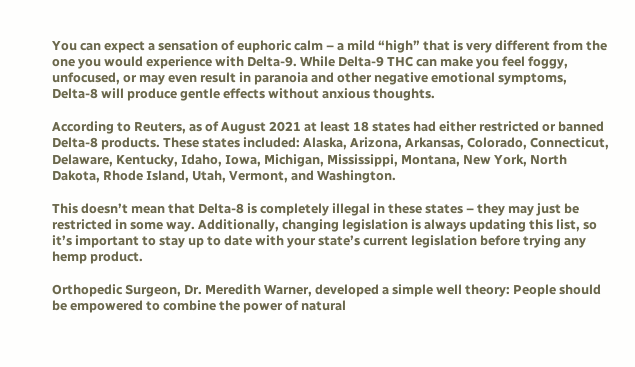You can expect a sensation of euphoric calm – a mild “high” that is very different from the one you would experience with Delta-9. While Delta-9 THC can make you feel foggy, unfocused, or may even result in paranoia and other negative emotional symptoms, Delta-8 will produce gentle effects without anxious thoughts.

According to Reuters, as of August 2021 at least 18 states had either restricted or banned Delta-8 products. These states included: Alaska, Arizona, Arkansas, Colorado, Connecticut, Delaware, Kentucky, Idaho, Iowa, Michigan, Mississippi, Montana, New York, North Dakota, Rhode Island, Utah, Vermont, and Washington.

This doesn’t mean that Delta-8 is completely illegal in these states – they may just be restricted in some way. Additionally, changing legislation is always updating this list, so it’s important to stay up to date with your state’s current legislation before trying any hemp product.

Orthopedic Surgeon, Dr. Meredith Warner, developed a simple well theory: People should be empowered to combine the power of natural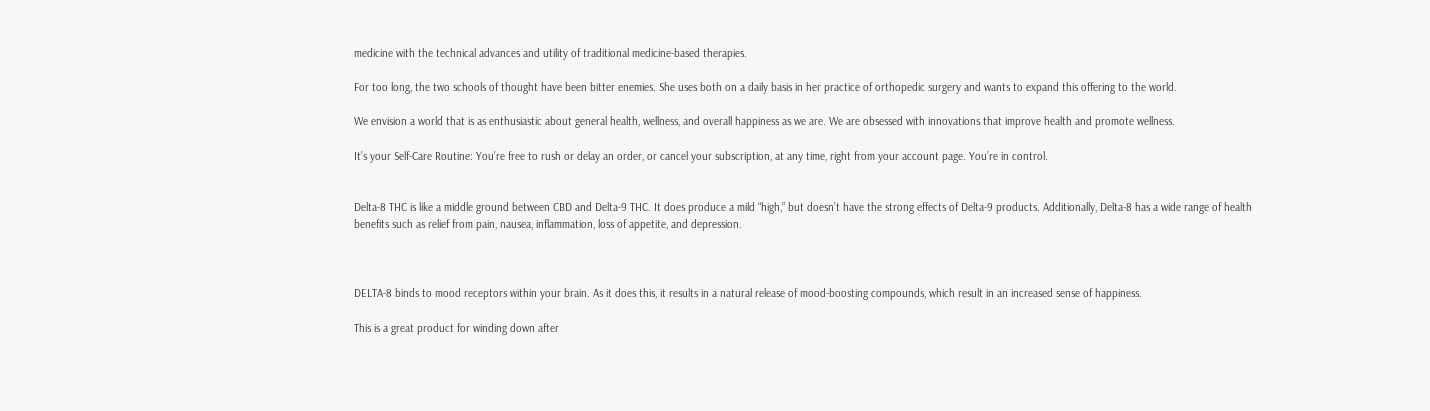medicine with the technical advances and utility of traditional medicine-based therapies.

For too long, the two schools of thought have been bitter enemies. She uses both on a daily basis in her practice of orthopedic surgery and wants to expand this offering to the world.

We envision a world that is as enthusiastic about general health, wellness, and overall happiness as we are. We are obsessed with innovations that improve health and promote wellness.

It’s your Self-Care Routine: You’re free to rush or delay an order, or cancel your subscription, at any time, right from your account page. You’re in control.


Delta-8 THC is like a middle ground between CBD and Delta-9 THC. It does produce a mild “high,” but doesn’t have the strong effects of Delta-9 products. Additionally, Delta-8 has a wide range of health benefits such as relief from pain, nausea, inflammation, loss of appetite, and depression.



DELTA-8 binds to mood receptors within your brain. As it does this, it results in a natural release of mood-boosting compounds, which result in an increased sense of happiness.

This is a great product for winding down after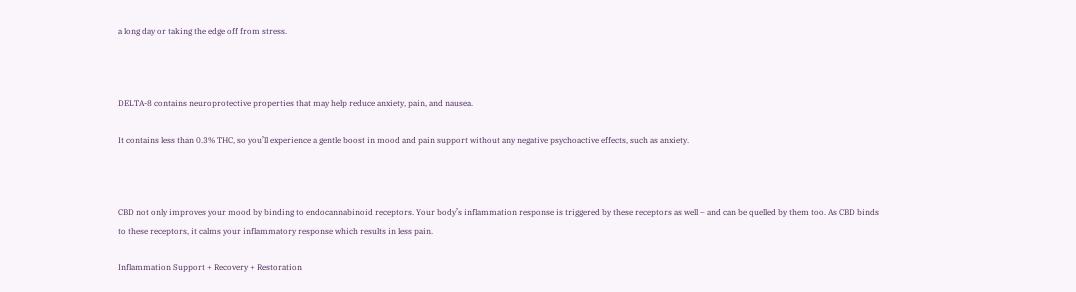a long day or taking the edge off from stress.



DELTA-8 contains neuroprotective properties that may help reduce anxiety, pain, and nausea.

It contains less than 0.3% THC, so you’ll experience a gentle boost in mood and pain support without any negative psychoactive effects, such as anxiety.



CBD not only improves your mood by binding to endocannabinoid receptors. Your body’s inflammation response is triggered by these receptors as well – and can be quelled by them too. As CBD binds to these receptors, it calms your inflammatory response which results in less pain.

Inflammation Support + Recovery + Restoration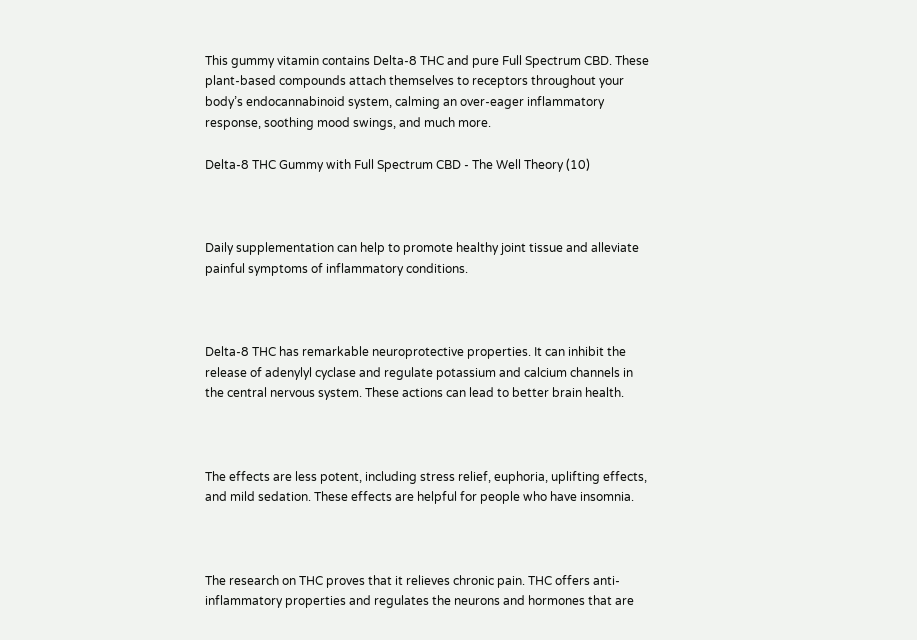This gummy vitamin contains Delta-8 THC and pure Full Spectrum CBD. These plant-based compounds attach themselves to receptors throughout your body’s endocannabinoid system, calming an over-eager inflammatory response, soothing mood swings, and much more.

Delta-8 THC Gummy with Full Spectrum CBD - The Well Theory (10)



Daily supplementation can help to promote healthy joint tissue and alleviate painful symptoms of inflammatory conditions.



Delta-8 THC has remarkable neuroprotective properties. It can inhibit the release of adenylyl cyclase and regulate potassium and calcium channels in the central nervous system. These actions can lead to better brain health.



The effects are less potent, including stress relief, euphoria, uplifting effects, and mild sedation. These effects are helpful for people who have insomnia.



The research on THC proves that it relieves chronic pain. THC offers anti-inflammatory properties and regulates the neurons and hormones that are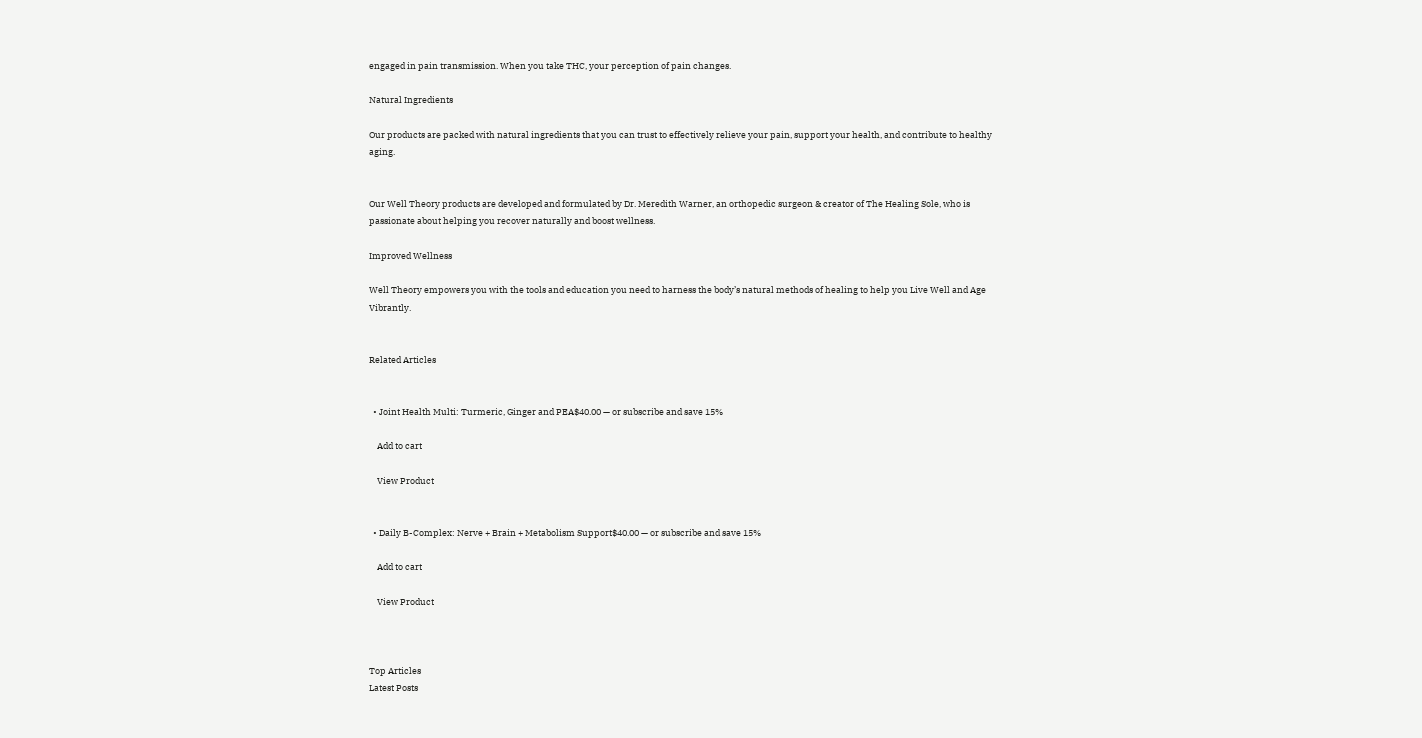engaged in pain transmission. When you take THC, your perception of pain changes.

Natural Ingredients

Our products are packed with natural ingredients that you can trust to effectively relieve your pain, support your health, and contribute to healthy aging.


Our Well Theory products are developed and formulated by Dr. Meredith Warner, an orthopedic surgeon & creator of The Healing Sole, who is passionate about helping you recover naturally and boost wellness.

Improved Wellness

Well Theory empowers you with the tools and education you need to harness the body’s natural methods of healing to help you Live Well and Age Vibrantly.


Related Articles


  • Joint Health Multi: Turmeric, Ginger and PEA$40.00 — or subscribe and save 15%

    Add to cart

    View Product


  • Daily B-Complex: Nerve + Brain + Metabolism Support$40.00 — or subscribe and save 15%

    Add to cart

    View Product



Top Articles
Latest Posts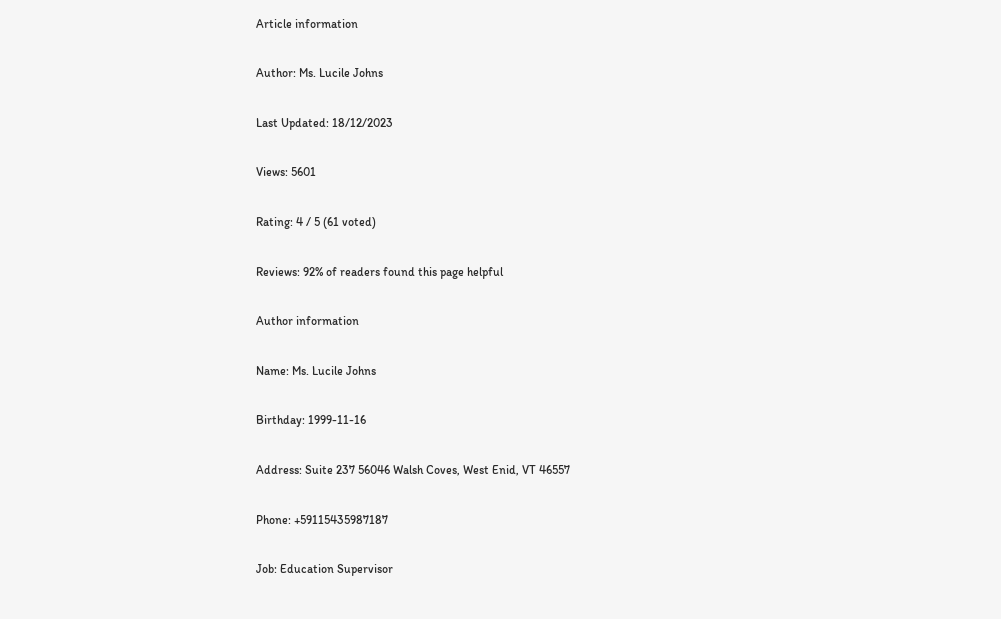Article information

Author: Ms. Lucile Johns

Last Updated: 18/12/2023

Views: 5601

Rating: 4 / 5 (61 voted)

Reviews: 92% of readers found this page helpful

Author information

Name: Ms. Lucile Johns

Birthday: 1999-11-16

Address: Suite 237 56046 Walsh Coves, West Enid, VT 46557

Phone: +59115435987187

Job: Education Supervisor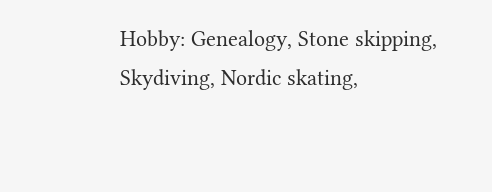Hobby: Genealogy, Stone skipping, Skydiving, Nordic skating,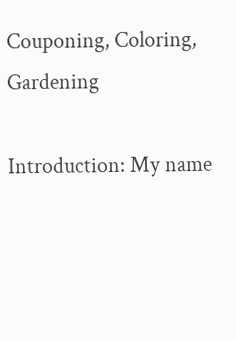Couponing, Coloring, Gardening

Introduction: My name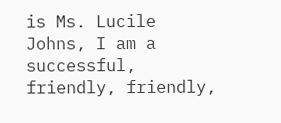is Ms. Lucile Johns, I am a successful, friendly, friendly,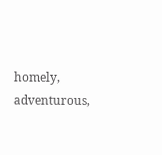homely, adventurous,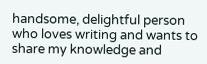handsome, delightful person who loves writing and wants to share my knowledge and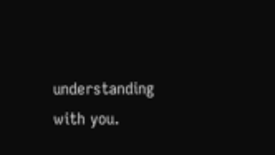understanding with you.